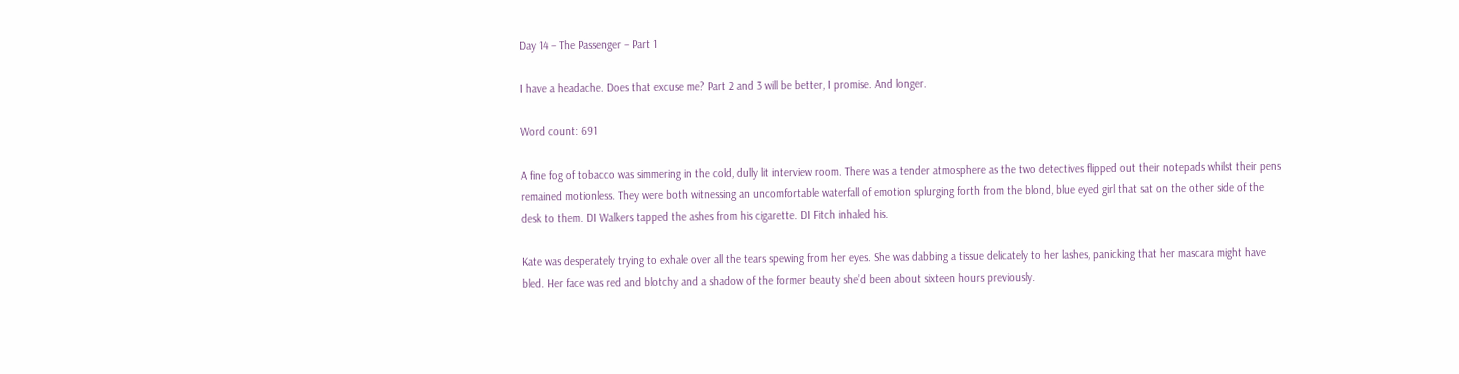Day 14 – The Passenger – Part 1

I have a headache. Does that excuse me? Part 2 and 3 will be better, I promise. And longer.

Word count: 691

A fine fog of tobacco was simmering in the cold, dully lit interview room. There was a tender atmosphere as the two detectives flipped out their notepads whilst their pens remained motionless. They were both witnessing an uncomfortable waterfall of emotion splurging forth from the blond, blue eyed girl that sat on the other side of the desk to them. DI Walkers tapped the ashes from his cigarette. DI Fitch inhaled his.

Kate was desperately trying to exhale over all the tears spewing from her eyes. She was dabbing a tissue delicately to her lashes, panicking that her mascara might have bled. Her face was red and blotchy and a shadow of the former beauty she’d been about sixteen hours previously.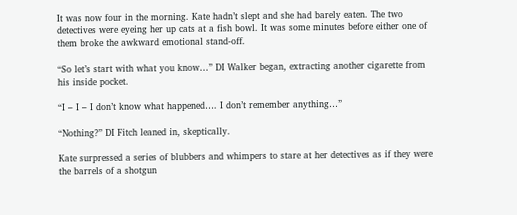It was now four in the morning. Kate hadn’t slept and she had barely eaten. The two detectives were eyeing her up cats at a fish bowl. It was some minutes before either one of them broke the awkward emotional stand-off.

“So let’s start with what you know…” DI Walker began, extracting another cigarette from his inside pocket.

“I – I – I don’t know what happened…. I don’t remember anything…”

“Nothing?” DI Fitch leaned in, skeptically.

Kate surpressed a series of blubbers and whimpers to stare at her detectives as if they were the barrels of a shotgun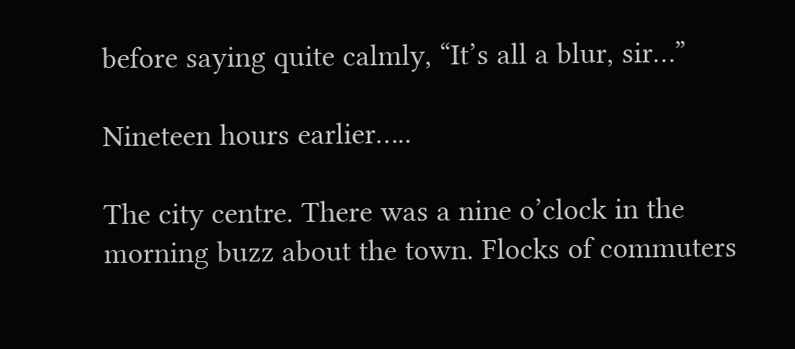before saying quite calmly, “It’s all a blur, sir…”

Nineteen hours earlier…..

The city centre. There was a nine o’clock in the morning buzz about the town. Flocks of commuters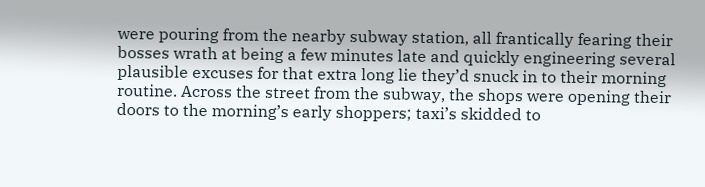were pouring from the nearby subway station, all frantically fearing their bosses wrath at being a few minutes late and quickly engineering several plausible excuses for that extra long lie they’d snuck in to their morning routine. Across the street from the subway, the shops were opening their doors to the morning’s early shoppers; taxi’s skidded to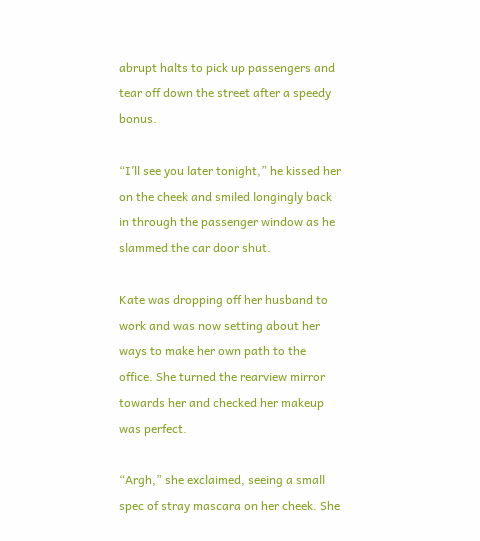abrupt halts to pick up passengers and tear off down the street after a speedy bonus.

“I’ll see you later tonight,” he kissed her on the cheek and smiled longingly back in through the passenger window as he slammed the car door shut.

Kate was dropping off her husband to work and was now setting about her ways to make her own path to the office. She turned the rearview mirror towards her and checked her makeup was perfect.

“Argh,” she exclaimed, seeing a small spec of stray mascara on her cheek. She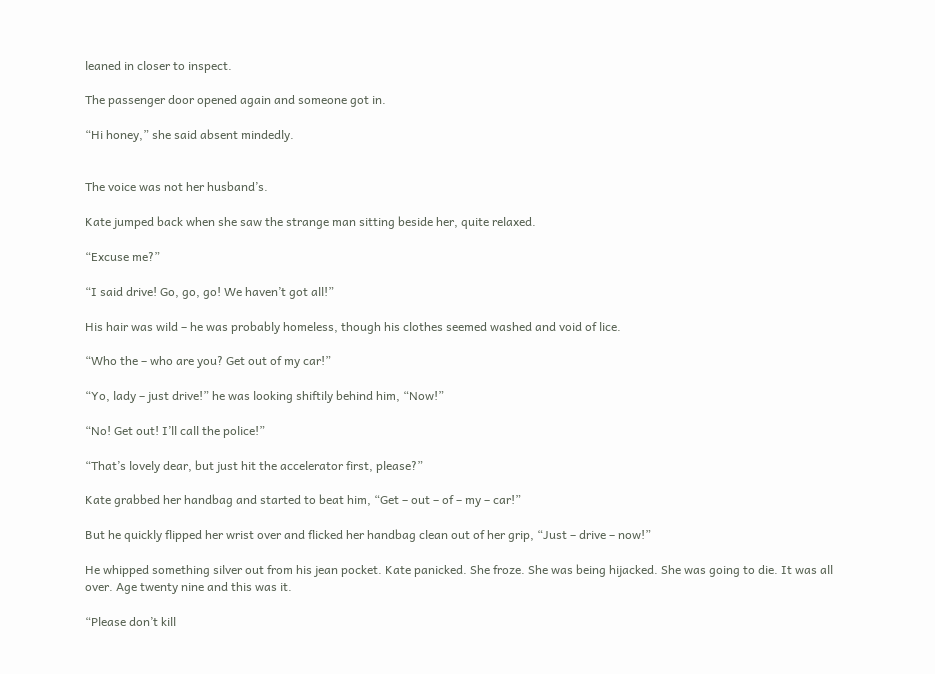leaned in closer to inspect.

The passenger door opened again and someone got in.

“Hi honey,” she said absent mindedly.


The voice was not her husband’s.

Kate jumped back when she saw the strange man sitting beside her, quite relaxed.

“Excuse me?”

“I said drive! Go, go, go! We haven’t got all!”

His hair was wild – he was probably homeless, though his clothes seemed washed and void of lice.

“Who the – who are you? Get out of my car!”

“Yo, lady – just drive!” he was looking shiftily behind him, “Now!”

“No! Get out! I’ll call the police!”

“That’s lovely dear, but just hit the accelerator first, please?”

Kate grabbed her handbag and started to beat him, “Get – out – of – my – car!”

But he quickly flipped her wrist over and flicked her handbag clean out of her grip, “Just – drive – now!”

He whipped something silver out from his jean pocket. Kate panicked. She froze. She was being hijacked. She was going to die. It was all over. Age twenty nine and this was it.

“Please don’t kill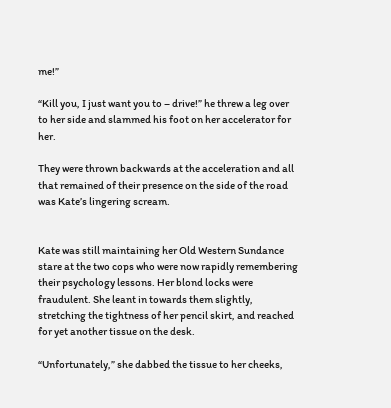me!”

“Kill you, I just want you to – drive!” he threw a leg over to her side and slammed his foot on her accelerator for her.

They were thrown backwards at the acceleration and all that remained of their presence on the side of the road was Kate’s lingering scream.


Kate was still maintaining her Old Western Sundance stare at the two cops who were now rapidly remembering their psychology lessons. Her blond locks were fraudulent. She leant in towards them slightly, stretching the tightness of her pencil skirt, and reached for yet another tissue on the desk.

“Unfortunately,” she dabbed the tissue to her cheeks,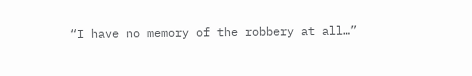“I have no memory of the robbery at all…”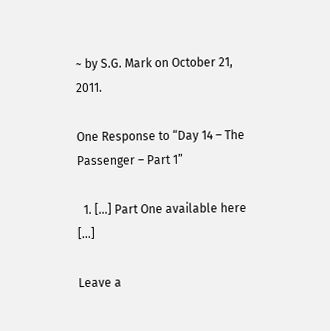~ by S.G. Mark on October 21, 2011.

One Response to “Day 14 – The Passenger – Part 1”

  1. […] Part One available here […]

Leave a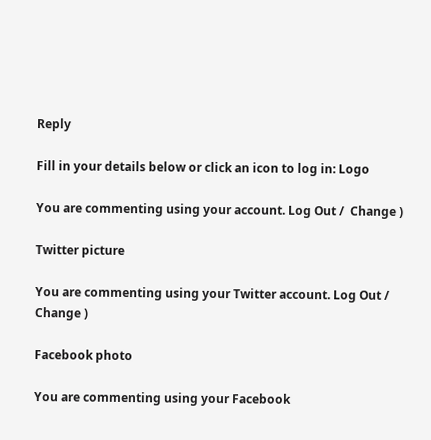Reply

Fill in your details below or click an icon to log in: Logo

You are commenting using your account. Log Out /  Change )

Twitter picture

You are commenting using your Twitter account. Log Out /  Change )

Facebook photo

You are commenting using your Facebook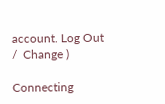account. Log Out /  Change )

Connecting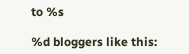to %s

%d bloggers like this: